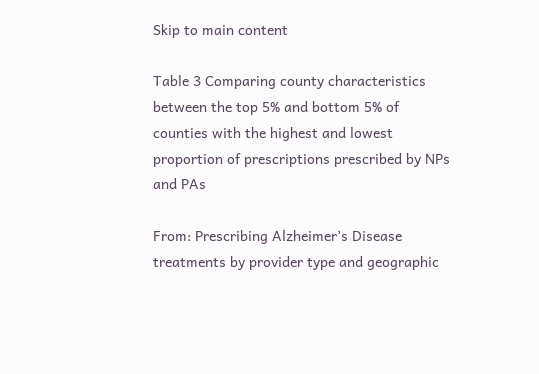Skip to main content

Table 3 Comparing county characteristics between the top 5% and bottom 5% of counties with the highest and lowest proportion of prescriptions prescribed by NPs and PAs

From: Prescribing Alzheimer’s Disease treatments by provider type and geographic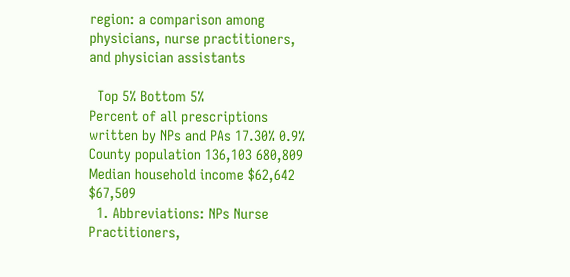region: a comparison among physicians, nurse practitioners, and physician assistants

  Top 5% Bottom 5%
Percent of all prescriptions written by NPs and PAs 17.30% 0.9%
County population 136,103 680,809
Median household income $62,642 $67,509
  1. Abbreviations: NPs Nurse Practitioners,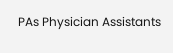PAs Physician Assistants